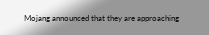Mojang announced that they are approaching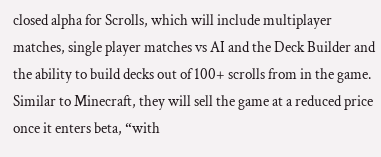closed alpha for Scrolls, which will include multiplayer matches, single player matches vs AI and the Deck Builder and the ability to build decks out of 100+ scrolls from in the game. Similar to Minecraft, they will sell the game at a reduced price once it enters beta, “with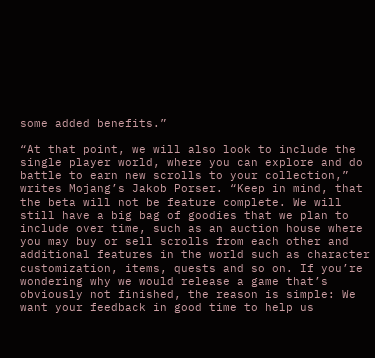some added benefits.”

“At that point, we will also look to include the single player world, where you can explore and do battle to earn new scrolls to your collection,” writes Mojang’s Jakob Porser. “Keep in mind, that the beta will not be feature complete. We will still have a big bag of goodies that we plan to include over time, such as an auction house where you may buy or sell scrolls from each other and additional features in the world such as character customization, items, quests and so on. If you’re wondering why we would release a game that’s obviously not finished, the reason is simple: We want your feedback in good time to help us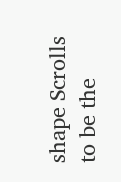shape Scrolls to be the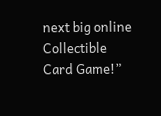next big online Collectible Card Game!”